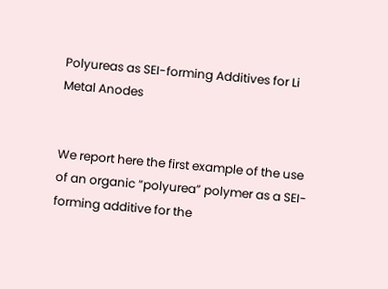Polyureas as SEI-forming Additives for Li Metal Anodes


We report here the first example of the use of an organic “polyurea” polymer as a SEI-forming additive for the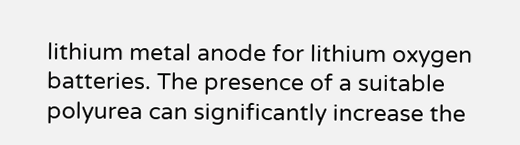lithium metal anode for lithium oxygen batteries. The presence of a suitable polyurea can significantly increase the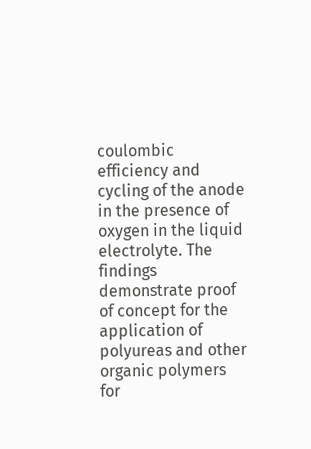coulombic efficiency and cycling of the anode in the presence of oxygen in the liquid electrolyte. The findings demonstrate proof of concept for the application of polyureas and other organic polymers for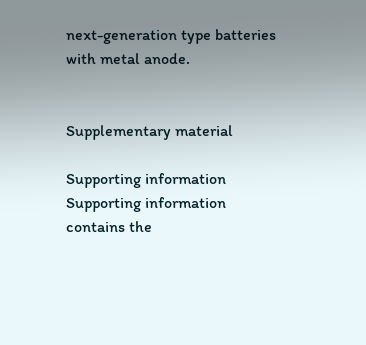next-generation type batteries with metal anode.


Supplementary material

Supporting information
Supporting information contains the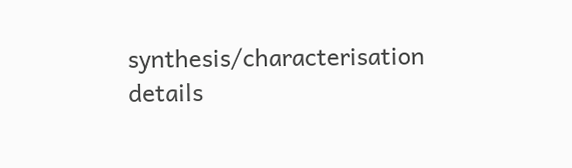synthesis/characterisation details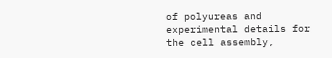of polyureas and experimental details for the cell assembly,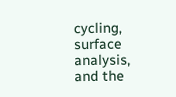cycling, surface analysis, and the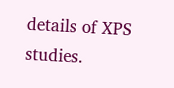details of XPS studies.